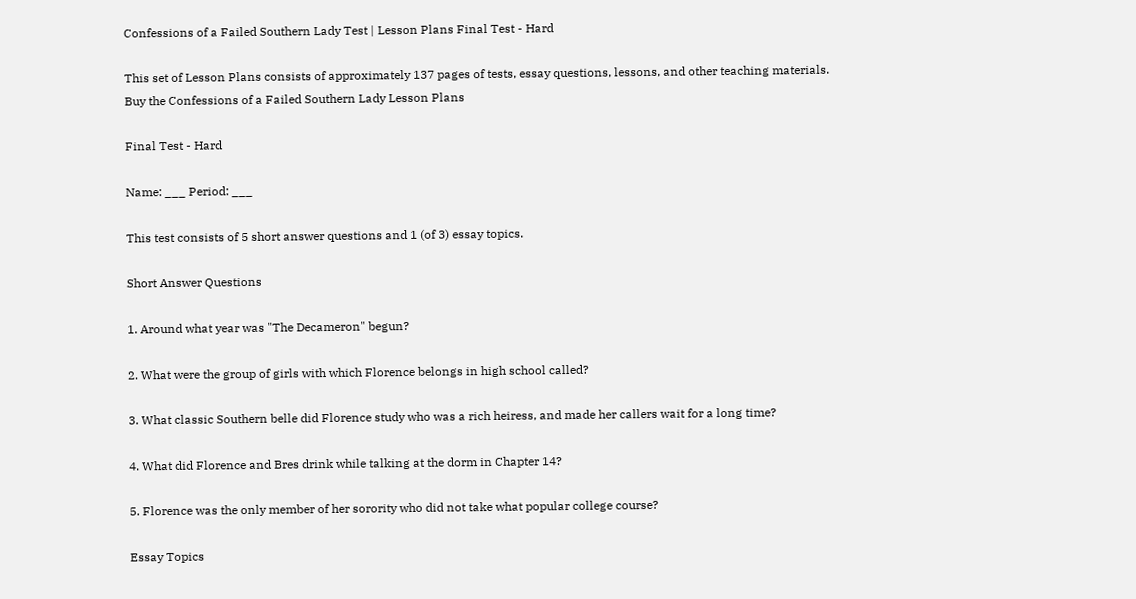Confessions of a Failed Southern Lady Test | Lesson Plans Final Test - Hard

This set of Lesson Plans consists of approximately 137 pages of tests, essay questions, lessons, and other teaching materials.
Buy the Confessions of a Failed Southern Lady Lesson Plans

Final Test - Hard

Name: ___ Period: ___

This test consists of 5 short answer questions and 1 (of 3) essay topics.

Short Answer Questions

1. Around what year was "The Decameron" begun?

2. What were the group of girls with which Florence belongs in high school called?

3. What classic Southern belle did Florence study who was a rich heiress, and made her callers wait for a long time?

4. What did Florence and Bres drink while talking at the dorm in Chapter 14?

5. Florence was the only member of her sorority who did not take what popular college course?

Essay Topics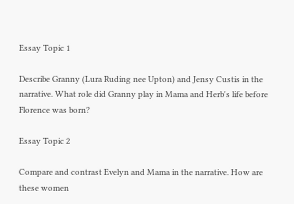Essay Topic 1

Describe Granny (Lura Ruding nee Upton) and Jensy Custis in the narrative. What role did Granny play in Mama and Herb's life before Florence was born?

Essay Topic 2

Compare and contrast Evelyn and Mama in the narrative. How are these women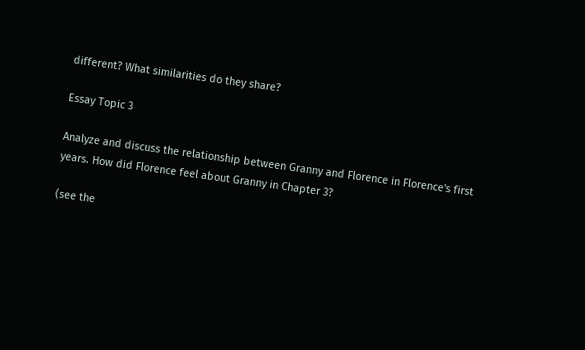different? What similarities do they share?

Essay Topic 3

Analyze and discuss the relationship between Granny and Florence in Florence's first years. How did Florence feel about Granny in Chapter 3?

(see the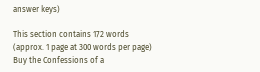answer keys)

This section contains 172 words
(approx. 1 page at 300 words per page)
Buy the Confessions of a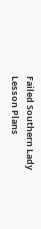Failed Southern Lady Lesson Plans